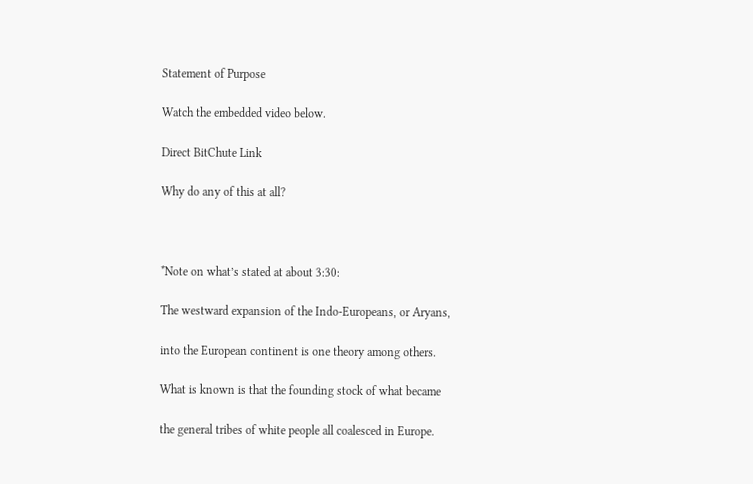Statement of Purpose

Watch the embedded video below.

Direct BitChute Link

Why do any of this at all?



*Note on what’s stated at about 3:30:

The westward expansion of the Indo-Europeans, or Aryans,

into the European continent is one theory among others.

What is known is that the founding stock of what became

the general tribes of white people all coalesced in Europe.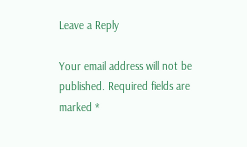Leave a Reply

Your email address will not be published. Required fields are marked *